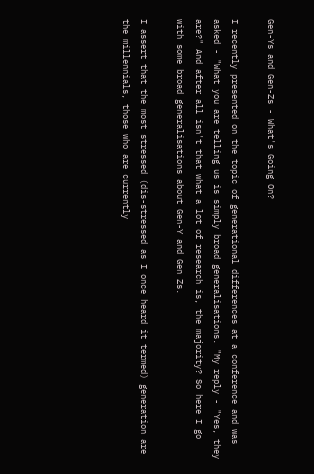Gen-Ys and Gen-Zs - What's Going On?

I recently presented on the topic of generational differences at a conference and was asked - "What you are telling us is simply broad generalisations. "My reply - "Yes, they are?" And after all isn't that what a lot of research is, the majority? So here I go with some broad generalisations about Gen-Y and Gen Zs.

I assert that the most stressed (dis-stressed as I once heard it termed) generation are the millennials, those who are currently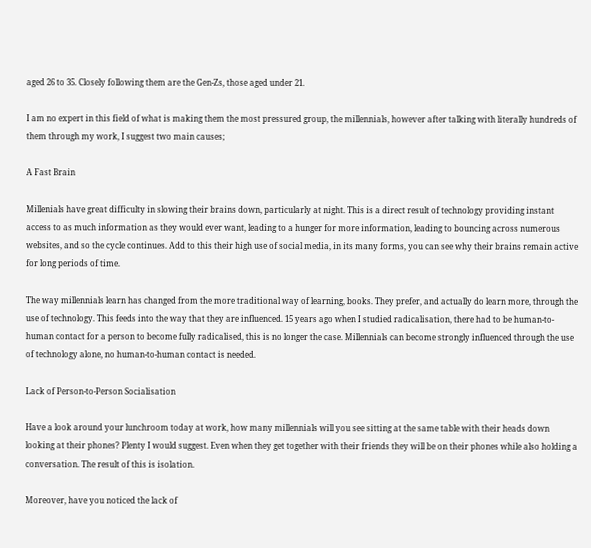aged 26 to 35. Closely following them are the Gen-Zs, those aged under 21.

I am no expert in this field of what is making them the most pressured group, the millennials, however after talking with literally hundreds of them through my work, I suggest two main causes;

A Fast Brain

Millenials have great difficulty in slowing their brains down, particularly at night. This is a direct result of technology providing instant access to as much information as they would ever want, leading to a hunger for more information, leading to bouncing across numerous websites, and so the cycle continues. Add to this their high use of social media, in its many forms, you can see why their brains remain active for long periods of time.

The way millennials learn has changed from the more traditional way of learning, books. They prefer, and actually do learn more, through the use of technology. This feeds into the way that they are influenced. 15 years ago when I studied radicalisation, there had to be human-to-human contact for a person to become fully radicalised, this is no longer the case. Millennials can become strongly influenced through the use of technology alone, no human-to-human contact is needed.

Lack of Person-to-Person Socialisation

Have a look around your lunchroom today at work, how many millennials will you see sitting at the same table with their heads down looking at their phones? Plenty I would suggest. Even when they get together with their friends they will be on their phones while also holding a conversation. The result of this is isolation.

Moreover, have you noticed the lack of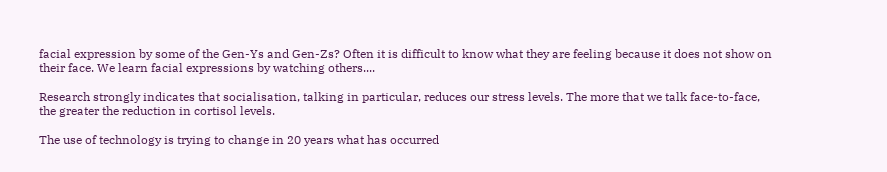facial expression by some of the Gen-Ys and Gen-Zs? Often it is difficult to know what they are feeling because it does not show on their face. We learn facial expressions by watching others....

Research strongly indicates that socialisation, talking in particular, reduces our stress levels. The more that we talk face-to-face, the greater the reduction in cortisol levels.

The use of technology is trying to change in 20 years what has occurred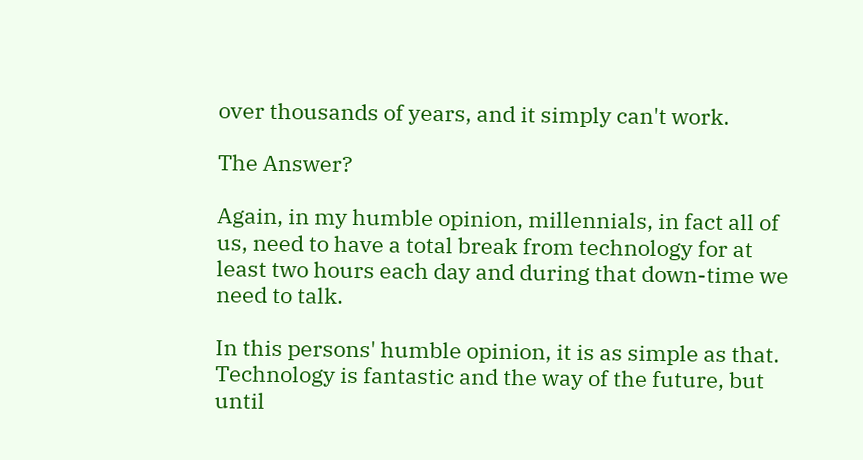over thousands of years, and it simply can't work.

The Answer?

Again, in my humble opinion, millennials, in fact all of us, need to have a total break from technology for at least two hours each day and during that down-time we need to talk.

In this persons' humble opinion, it is as simple as that. Technology is fantastic and the way of the future, but until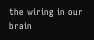the wiring in our brain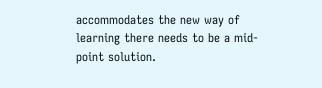accommodates the new way of learning there needs to be a mid-point solution.